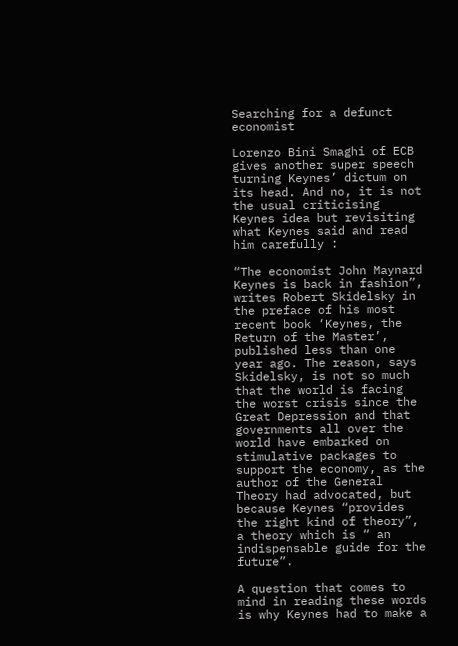Searching for a defunct economist

Lorenzo Bini Smaghi of ECB gives another super speech turning Keynes’ dictum on its head. And no, it is not the usual criticising Keynes idea but revisiting what Keynes said and read him carefully :

“The economist John Maynard Keynes is back in fashion”, writes Robert Skidelsky in the preface of his most recent book ‘Keynes, the Return of the Master’, published less than one year ago. The reason, says Skidelsky, is not so much that the world is facing the worst crisis since the Great Depression and that governments all over the world have embarked on stimulative packages to support the economy, as the author of the General Theory had advocated, but because Keynes “provides the right kind of theory”, a theory which is “ an indispensable guide for the future”.

A question that comes to mind in reading these words is why Keynes had to make a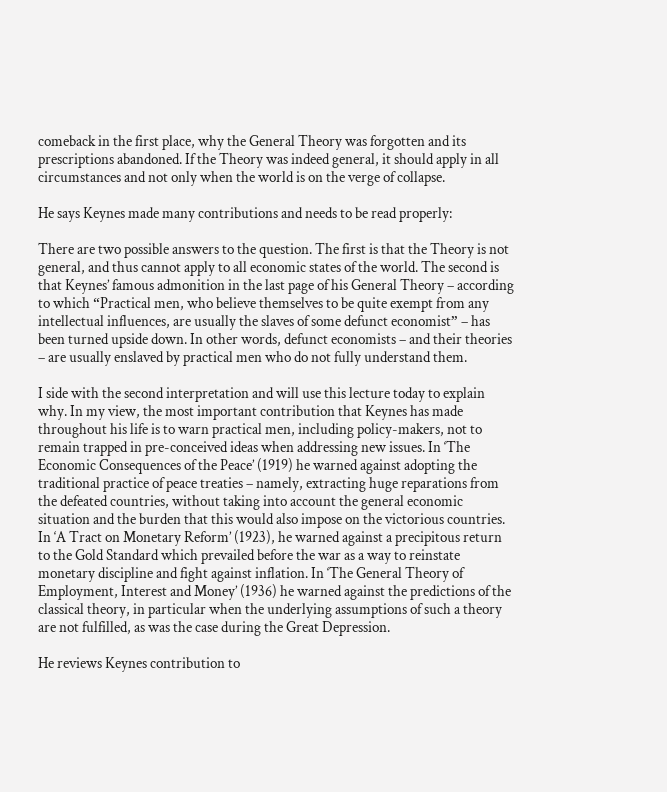comeback in the first place, why the General Theory was forgotten and its prescriptions abandoned. If the Theory was indeed general, it should apply in all circumstances and not only when the world is on the verge of collapse.

He says Keynes made many contributions and needs to be read properly:

There are two possible answers to the question. The first is that the Theory is not general, and thus cannot apply to all economic states of the world. The second is that Keynes’ famous admonition in the last page of his General Theory – according to which “Practical men, who believe themselves to be quite exempt from any intellectual influences, are usually the slaves of some defunct economist” – has been turned upside down. In other words, defunct economists – and their theories – are usually enslaved by practical men who do not fully understand them.

I side with the second interpretation and will use this lecture today to explain why. In my view, the most important contribution that Keynes has made throughout his life is to warn practical men, including policy-makers, not to remain trapped in pre-conceived ideas when addressing new issues. In ‘The Economic Consequences of the Peace’ (1919) he warned against adopting the traditional practice of peace treaties – namely, extracting huge reparations from the defeated countries, without taking into account the general economic situation and the burden that this would also impose on the victorious countries. In ‘A Tract on Monetary Reform’ (1923), he warned against a precipitous return to the Gold Standard which prevailed before the war as a way to reinstate monetary discipline and fight against inflation. In ‘The General Theory of Employment, Interest and Money’ (1936) he warned against the predictions of the classical theory, in particular when the underlying assumptions of such a theory are not fulfilled, as was the case during the Great Depression.

He reviews Keynes contribution to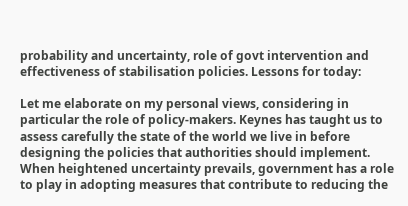probability and uncertainty, role of govt intervention and effectiveness of stabilisation policies. Lessons for today:

Let me elaborate on my personal views, considering in particular the role of policy-makers. Keynes has taught us to assess carefully the state of the world we live in before designing the policies that authorities should implement. When heightened uncertainty prevails, government has a role to play in adopting measures that contribute to reducing the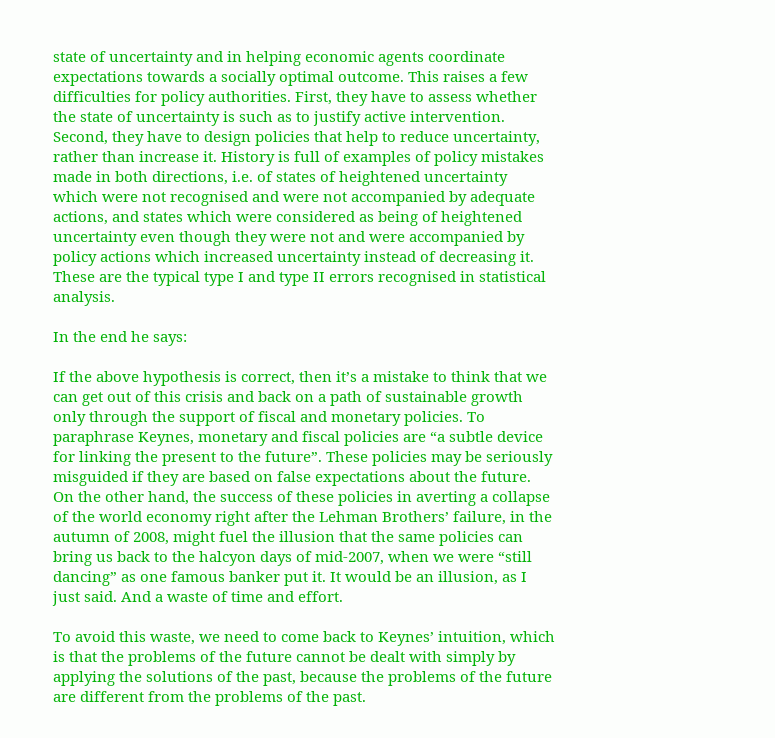state of uncertainty and in helping economic agents coordinate expectations towards a socially optimal outcome. This raises a few difficulties for policy authorities. First, they have to assess whether the state of uncertainty is such as to justify active intervention. Second, they have to design policies that help to reduce uncertainty, rather than increase it. History is full of examples of policy mistakes made in both directions, i.e. of states of heightened uncertainty which were not recognised and were not accompanied by adequate actions, and states which were considered as being of heightened uncertainty even though they were not and were accompanied by policy actions which increased uncertainty instead of decreasing it. These are the typical type I and type II errors recognised in statistical analysis.

In the end he says:

If the above hypothesis is correct, then it’s a mistake to think that we can get out of this crisis and back on a path of sustainable growth only through the support of fiscal and monetary policies. To paraphrase Keynes, monetary and fiscal policies are “a subtle device for linking the present to the future”. These policies may be seriously misguided if they are based on false expectations about the future. On the other hand, the success of these policies in averting a collapse of the world economy right after the Lehman Brothers’ failure, in the autumn of 2008, might fuel the illusion that the same policies can bring us back to the halcyon days of mid-2007, when we were “still dancing” as one famous banker put it. It would be an illusion, as I just said. And a waste of time and effort.

To avoid this waste, we need to come back to Keynes’ intuition, which is that the problems of the future cannot be dealt with simply by applying the solutions of the past, because the problems of the future are different from the problems of the past.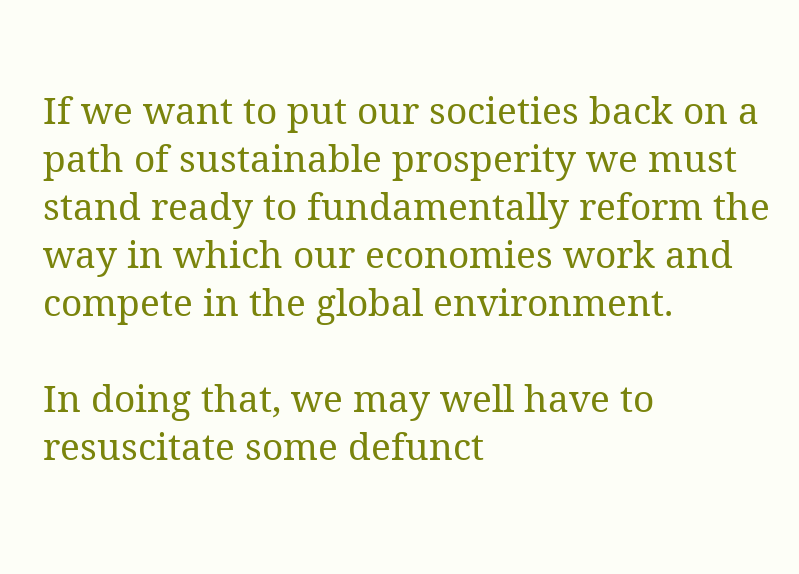If we want to put our societies back on a path of sustainable prosperity we must stand ready to fundamentally reform the way in which our economies work and compete in the global environment.

In doing that, we may well have to resuscitate some defunct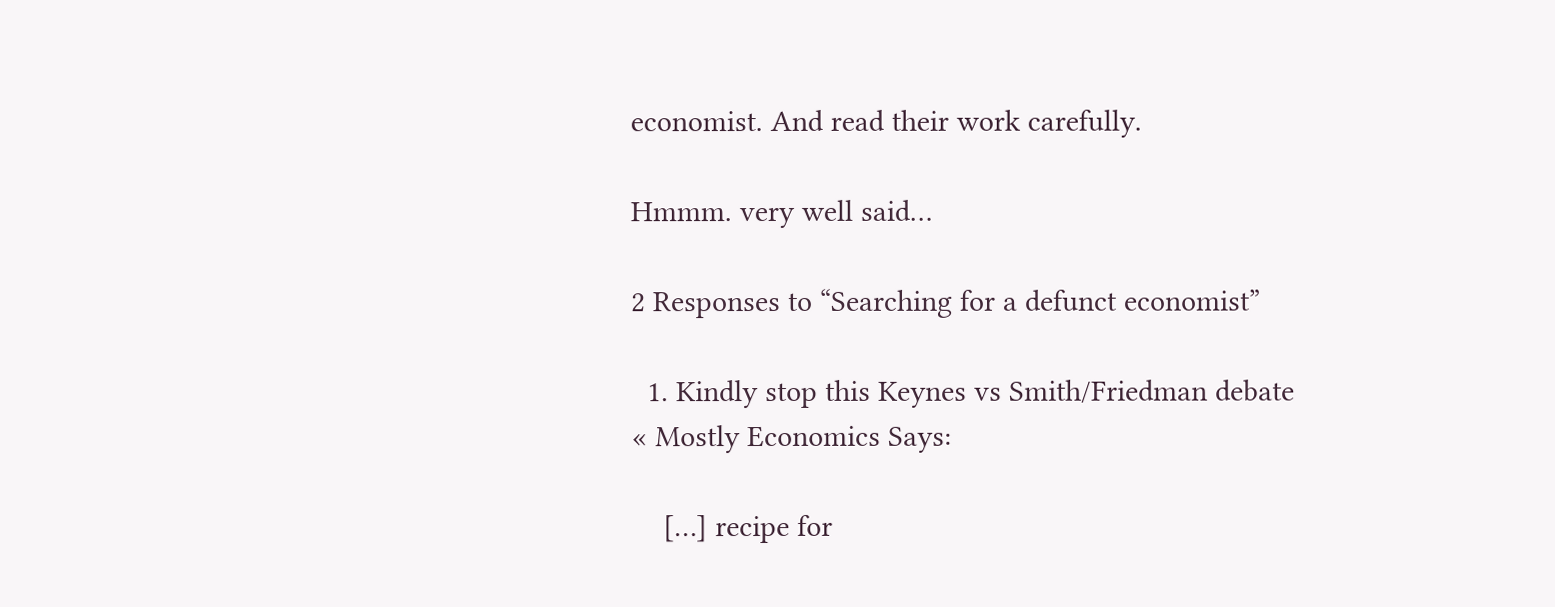economist. And read their work carefully.

Hmmm. very well said…

2 Responses to “Searching for a defunct economist”

  1. Kindly stop this Keynes vs Smith/Friedman debate « Mostly Economics Says:

    […] recipe for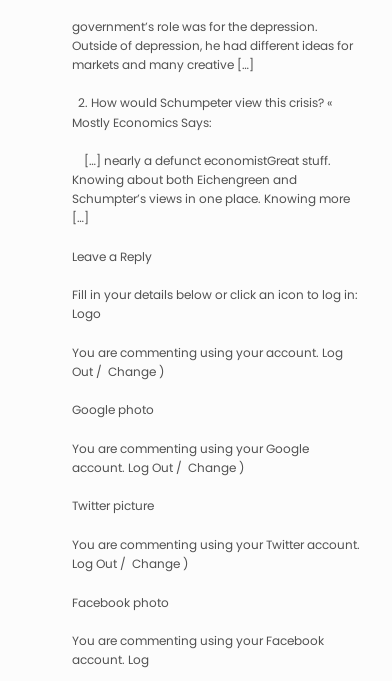government’s role was for the depression. Outside of depression, he had different ideas for markets and many creative […]

  2. How would Schumpeter view this crisis? « Mostly Economics Says:

    […] nearly a defunct economistGreat stuff. Knowing about both Eichengreen and Schumpter’s views in one place. Knowing more […]

Leave a Reply

Fill in your details below or click an icon to log in: Logo

You are commenting using your account. Log Out /  Change )

Google photo

You are commenting using your Google account. Log Out /  Change )

Twitter picture

You are commenting using your Twitter account. Log Out /  Change )

Facebook photo

You are commenting using your Facebook account. Log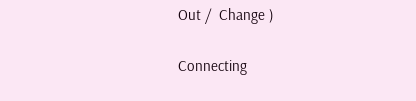Out /  Change )

Connecting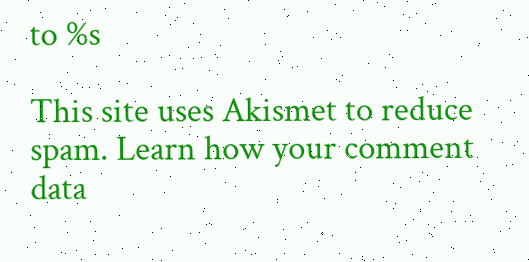to %s

This site uses Akismet to reduce spam. Learn how your comment data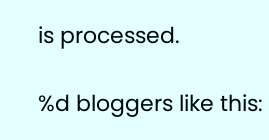is processed.

%d bloggers like this: